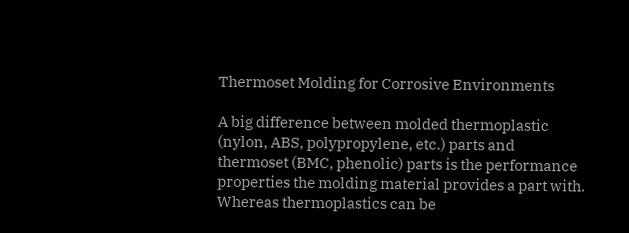Thermoset Molding for Corrosive Environments

A big difference between molded thermoplastic (nylon, ABS, polypropylene, etc.) parts and thermoset (BMC, phenolic) parts is the performance properties the molding material provides a part with. Whereas thermoplastics can be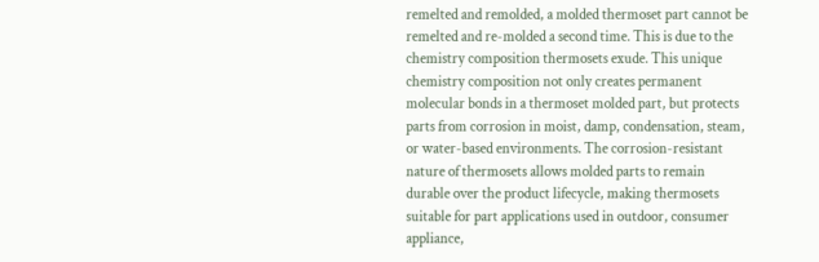remelted and remolded, a molded thermoset part cannot be remelted and re-molded a second time. This is due to the chemistry composition thermosets exude. This unique chemistry composition not only creates permanent molecular bonds in a thermoset molded part, but protects parts from corrosion in moist, damp, condensation, steam, or water-based environments. The corrosion-resistant nature of thermosets allows molded parts to remain durable over the product lifecycle, making thermosets suitable for part applications used in outdoor, consumer appliance,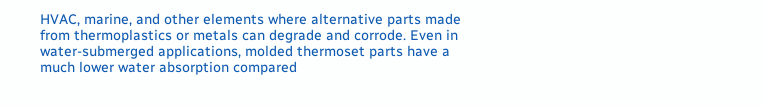HVAC, marine, and other elements where alternative parts made from thermoplastics or metals can degrade and corrode. Even in water-submerged applications, molded thermoset parts have a much lower water absorption compared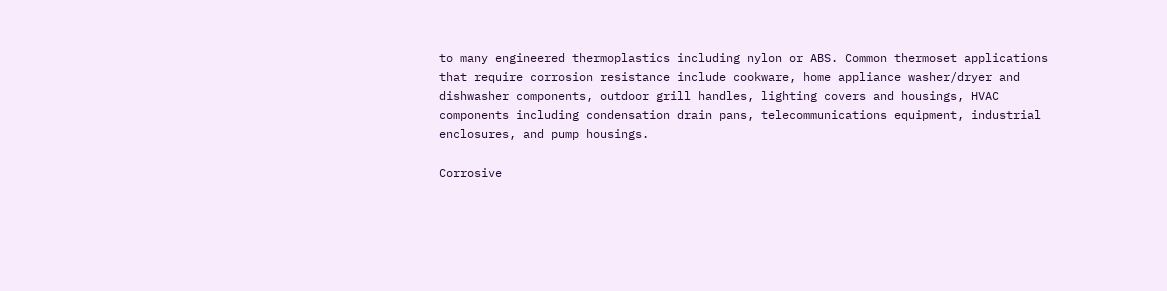to many engineered thermoplastics including nylon or ABS. Common thermoset applications that require corrosion resistance include cookware, home appliance washer/dryer and dishwasher components, outdoor grill handles, lighting covers and housings, HVAC components including condensation drain pans, telecommunications equipment, industrial enclosures, and pump housings.

Corrosive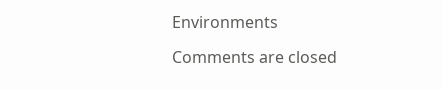Environments

Comments are closed